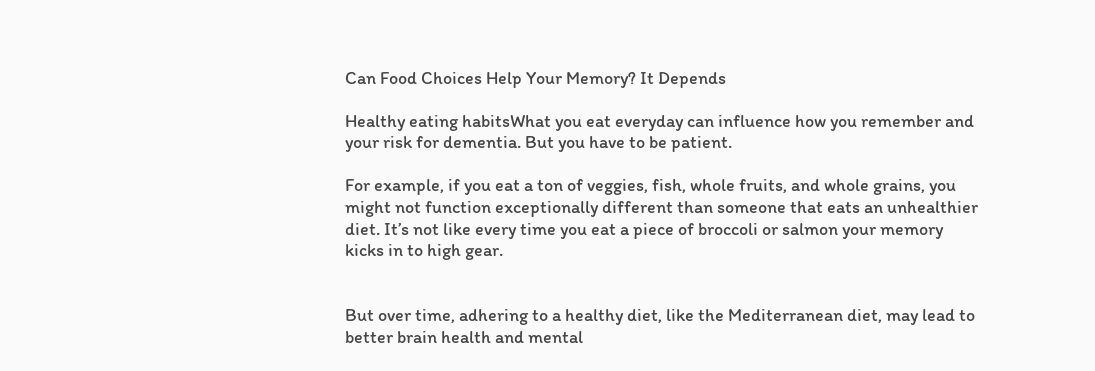Can Food Choices Help Your Memory? It Depends

Healthy eating habitsWhat you eat everyday can influence how you remember and your risk for dementia. But you have to be patient.

For example, if you eat a ton of veggies, fish, whole fruits, and whole grains, you might not function exceptionally different than someone that eats an unhealthier diet. It’s not like every time you eat a piece of broccoli or salmon your memory kicks in to high gear.


But over time, adhering to a healthy diet, like the Mediterranean diet, may lead to better brain health and mental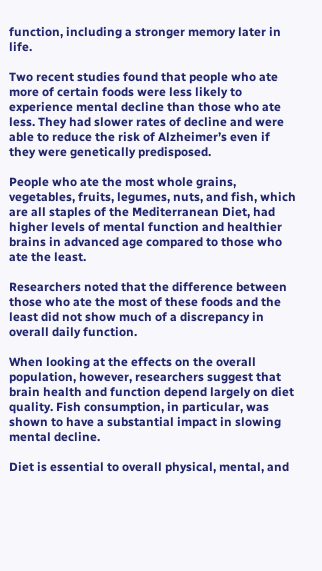function, including a stronger memory later in life.

Two recent studies found that people who ate more of certain foods were less likely to experience mental decline than those who ate less. They had slower rates of decline and were able to reduce the risk of Alzheimer’s even if they were genetically predisposed.

People who ate the most whole grains, vegetables, fruits, legumes, nuts, and fish, which are all staples of the Mediterranean Diet, had higher levels of mental function and healthier brains in advanced age compared to those who ate the least.

Researchers noted that the difference between those who ate the most of these foods and the least did not show much of a discrepancy in overall daily function.

When looking at the effects on the overall population, however, researchers suggest that brain health and function depend largely on diet quality. Fish consumption, in particular, was shown to have a substantial impact in slowing mental decline.

Diet is essential to overall physical, mental, and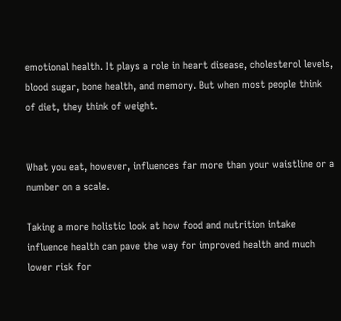emotional health. It plays a role in heart disease, cholesterol levels, blood sugar, bone health, and memory. But when most people think of diet, they think of weight.


What you eat, however, influences far more than your waistline or a number on a scale.

Taking a more holistic look at how food and nutrition intake influence health can pave the way for improved health and much lower risk for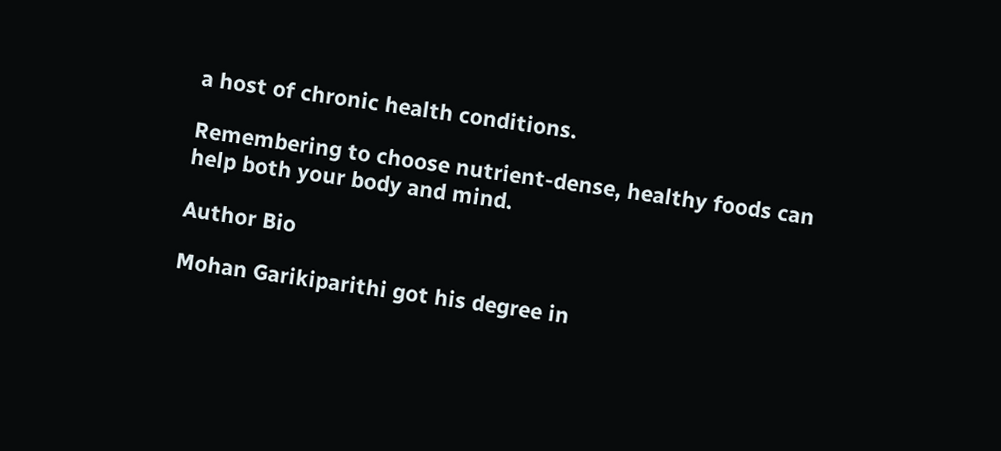a host of chronic health conditions.

Remembering to choose nutrient-dense, healthy foods can help both your body and mind.

Author Bio

Mohan Garikiparithi got his degree in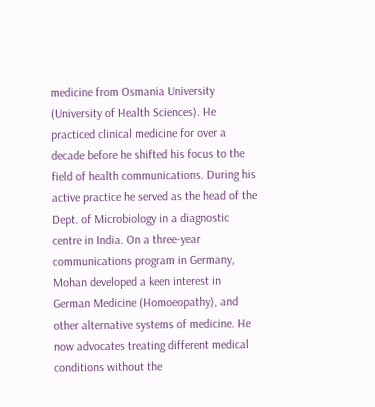medicine from Osmania University (University of Health Sciences). He practiced clinical medicine for over a decade before he shifted his focus to the field of health communications. During his active practice he served as the head of the Dept. of Microbiology in a diagnostic centre in India. On a three-year communications program in Germany, Mohan developed a keen interest in German Medicine (Homoeopathy), and other alternative systems of medicine. He now advocates treating different medical conditions without the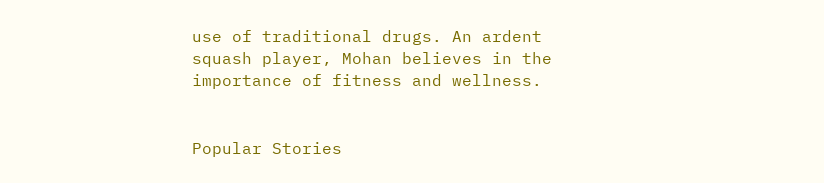use of traditional drugs. An ardent squash player, Mohan believes in the importance of fitness and wellness.


Popular Stories